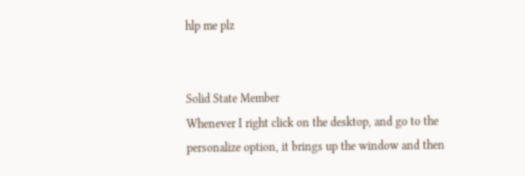hlp me plz


Solid State Member
Whenever I right click on the desktop, and go to the personalize option, it brings up the window and then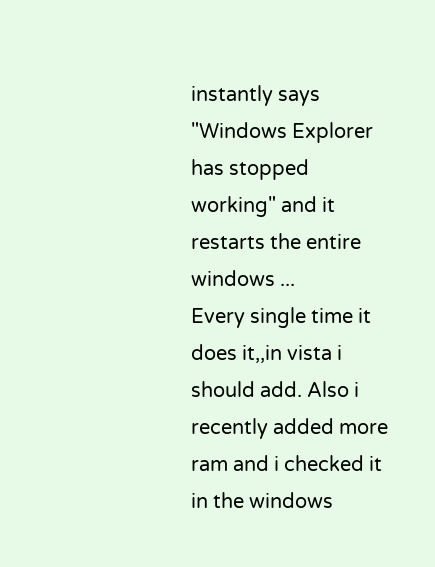instantly says "Windows Explorer has stopped working" and it restarts the entire windows ...
Every single time it does it,,in vista i should add. Also i recently added more ram and i checked it in the windows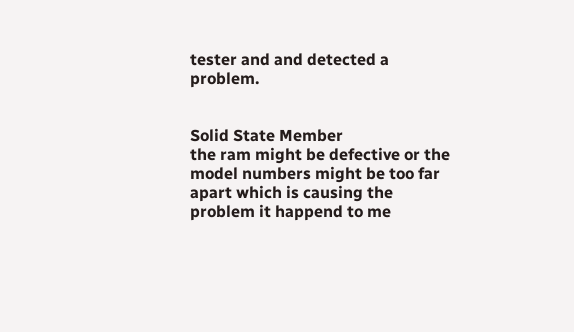tester and and detected a problem.


Solid State Member
the ram might be defective or the model numbers might be too far apart which is causing the problem it happend to me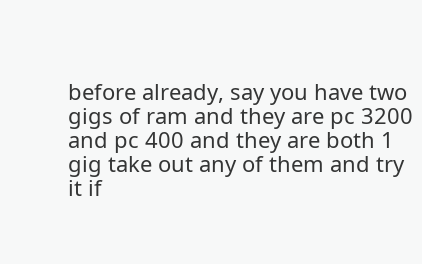before already, say you have two gigs of ram and they are pc 3200 and pc 400 and they are both 1 gig take out any of them and try it if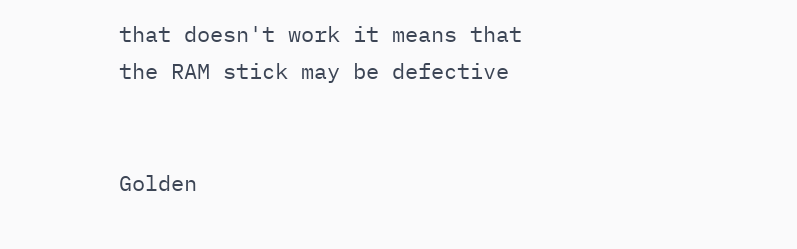that doesn't work it means that the RAM stick may be defective


Golden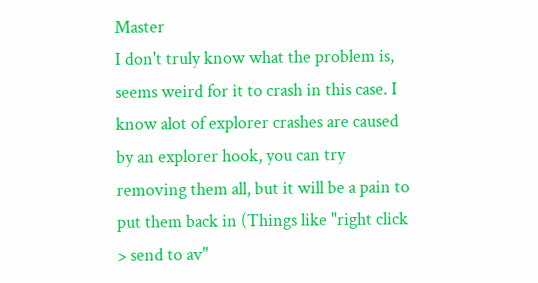Master
I don't truly know what the problem is, seems weird for it to crash in this case. I know alot of explorer crashes are caused by an explorer hook, you can try removing them all, but it will be a pain to put them back in (Things like "right click > send to av"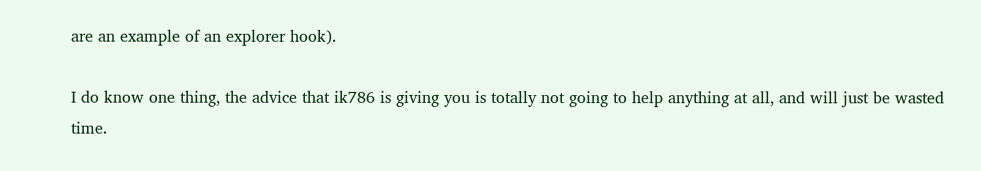are an example of an explorer hook).

I do know one thing, the advice that ik786 is giving you is totally not going to help anything at all, and will just be wasted time.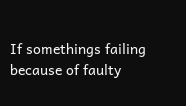If somethings failing because of faulty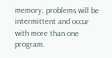memory, problems will be intermittent and occur with more than one program.